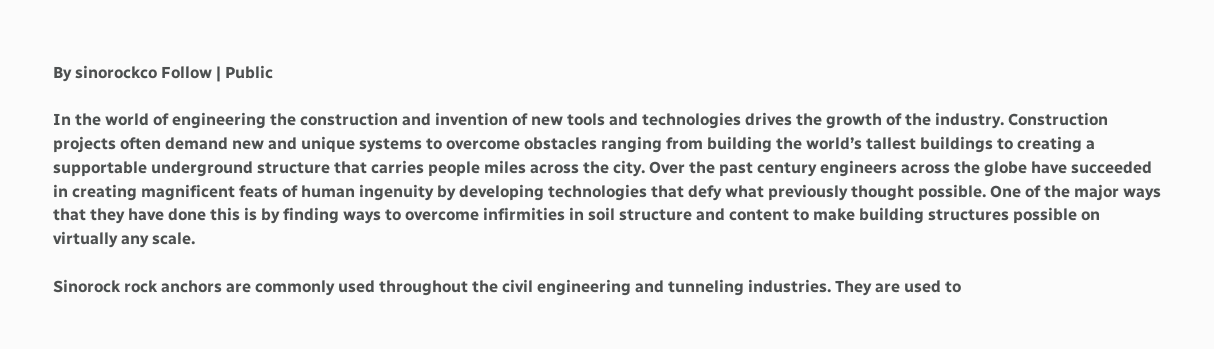By sinorockco Follow | Public

In the world of engineering the construction and invention of new tools and technologies drives the growth of the industry. Construction projects often demand new and unique systems to overcome obstacles ranging from building the world’s tallest buildings to creating a supportable underground structure that carries people miles across the city. Over the past century engineers across the globe have succeeded in creating magnificent feats of human ingenuity by developing technologies that defy what previously thought possible. One of the major ways that they have done this is by finding ways to overcome infirmities in soil structure and content to make building structures possible on virtually any scale.

Sinorock rock anchors are commonly used throughout the civil engineering and tunneling industries. They are used to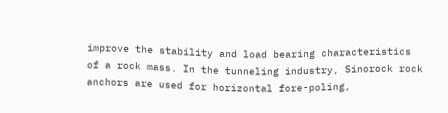improve the stability and load bearing characteristics of a rock mass. In the tunneling industry, Sinorock rock anchors are used for horizontal fore-poling,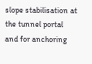slope stabilisation at the tunnel portal and for anchoring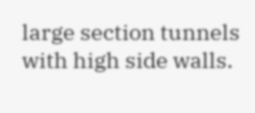large section tunnels with high side walls.